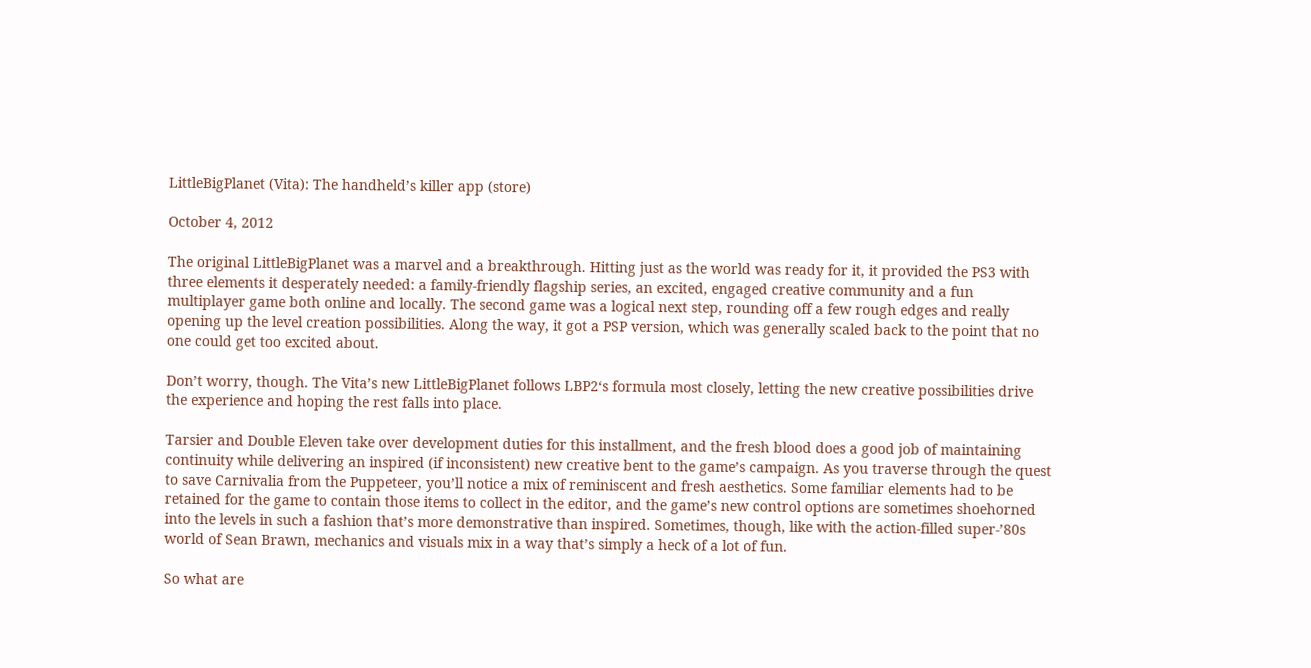LittleBigPlanet (Vita): The handheld’s killer app (store)

October 4, 2012

The original LittleBigPlanet was a marvel and a breakthrough. Hitting just as the world was ready for it, it provided the PS3 with three elements it desperately needed: a family-friendly flagship series, an excited, engaged creative community and a fun multiplayer game both online and locally. The second game was a logical next step, rounding off a few rough edges and really opening up the level creation possibilities. Along the way, it got a PSP version, which was generally scaled back to the point that no one could get too excited about.

Don’t worry, though. The Vita’s new LittleBigPlanet follows LBP2‘s formula most closely, letting the new creative possibilities drive the experience and hoping the rest falls into place.

Tarsier and Double Eleven take over development duties for this installment, and the fresh blood does a good job of maintaining continuity while delivering an inspired (if inconsistent) new creative bent to the game’s campaign. As you traverse through the quest to save Carnivalia from the Puppeteer, you’ll notice a mix of reminiscent and fresh aesthetics. Some familiar elements had to be retained for the game to contain those items to collect in the editor, and the game’s new control options are sometimes shoehorned into the levels in such a fashion that’s more demonstrative than inspired. Sometimes, though, like with the action-filled super-’80s world of Sean Brawn, mechanics and visuals mix in a way that’s simply a heck of a lot of fun.

So what are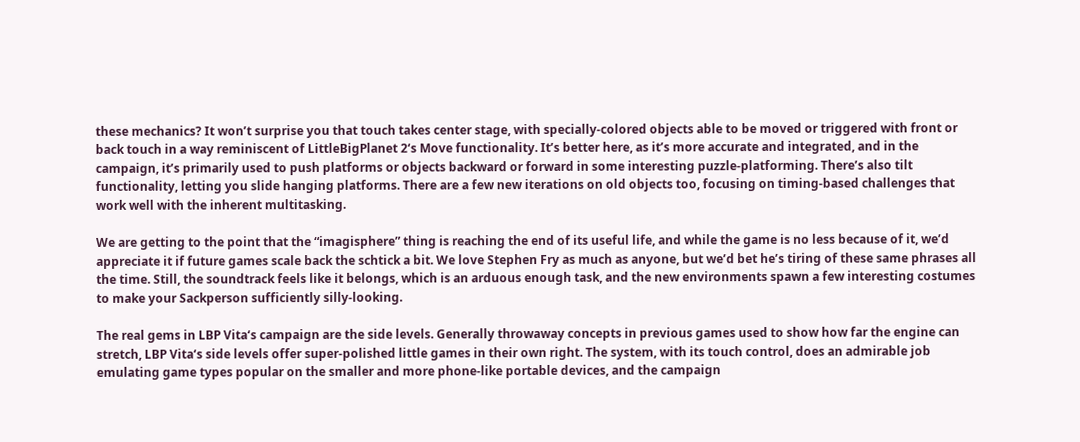these mechanics? It won’t surprise you that touch takes center stage, with specially-colored objects able to be moved or triggered with front or back touch in a way reminiscent of LittleBigPlanet 2‘s Move functionality. It’s better here, as it’s more accurate and integrated, and in the campaign, it’s primarily used to push platforms or objects backward or forward in some interesting puzzle-platforming. There’s also tilt functionality, letting you slide hanging platforms. There are a few new iterations on old objects too, focusing on timing-based challenges that work well with the inherent multitasking.

We are getting to the point that the “imagisphere” thing is reaching the end of its useful life, and while the game is no less because of it, we’d appreciate it if future games scale back the schtick a bit. We love Stephen Fry as much as anyone, but we’d bet he’s tiring of these same phrases all the time. Still, the soundtrack feels like it belongs, which is an arduous enough task, and the new environments spawn a few interesting costumes to make your Sackperson sufficiently silly-looking.

The real gems in LBP Vita‘s campaign are the side levels. Generally throwaway concepts in previous games used to show how far the engine can stretch, LBP Vita‘s side levels offer super-polished little games in their own right. The system, with its touch control, does an admirable job emulating game types popular on the smaller and more phone-like portable devices, and the campaign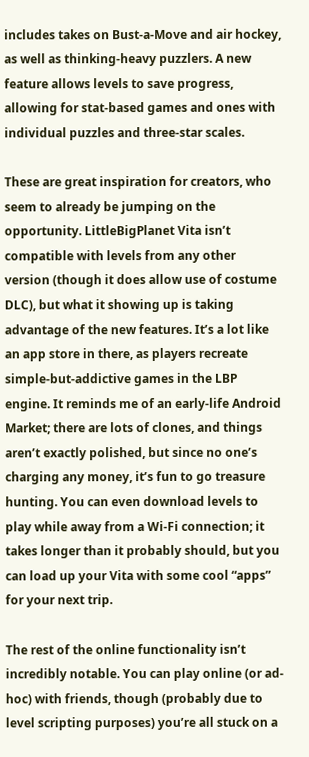includes takes on Bust-a-Move and air hockey, as well as thinking-heavy puzzlers. A new feature allows levels to save progress, allowing for stat-based games and ones with individual puzzles and three-star scales.

These are great inspiration for creators, who seem to already be jumping on the opportunity. LittleBigPlanet Vita isn’t compatible with levels from any other version (though it does allow use of costume DLC), but what it showing up is taking advantage of the new features. It’s a lot like an app store in there, as players recreate simple-but-addictive games in the LBP engine. It reminds me of an early-life Android Market; there are lots of clones, and things aren’t exactly polished, but since no one’s charging any money, it’s fun to go treasure hunting. You can even download levels to play while away from a Wi-Fi connection; it takes longer than it probably should, but you can load up your Vita with some cool “apps” for your next trip.

The rest of the online functionality isn’t incredibly notable. You can play online (or ad-hoc) with friends, though (probably due to level scripting purposes) you’re all stuck on a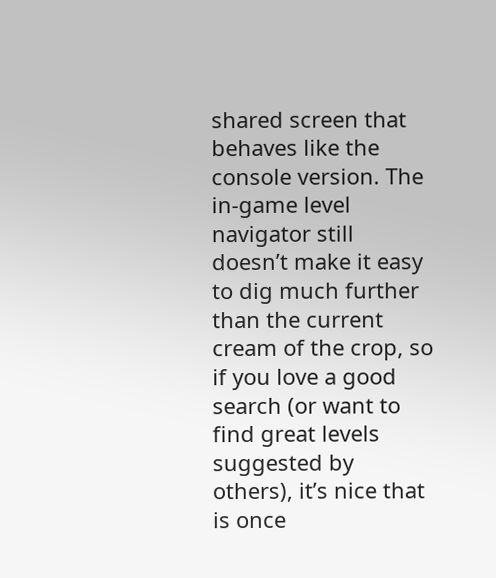shared screen that behaves like the console version. The in-game level navigator still doesn’t make it easy to dig much further than the current cream of the crop, so if you love a good search (or want to find great levels suggested by others), it’s nice that is once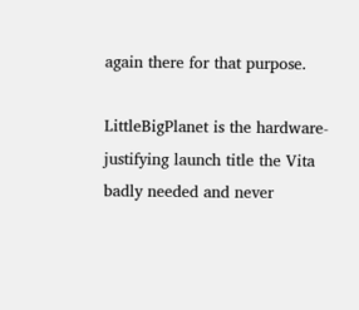again there for that purpose.

LittleBigPlanet is the hardware-justifying launch title the Vita badly needed and never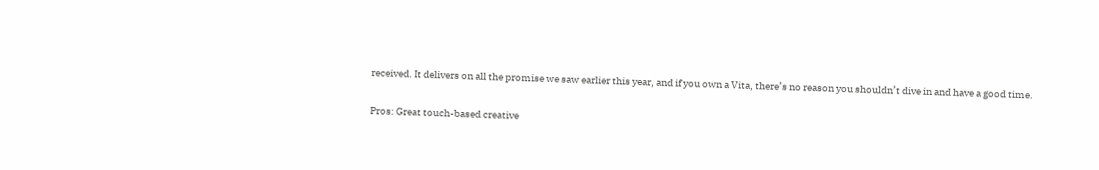received. It delivers on all the promise we saw earlier this year, and if you own a Vita, there’s no reason you shouldn’t dive in and have a good time.

Pros: Great touch-based creative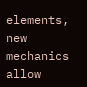elements, new mechanics allow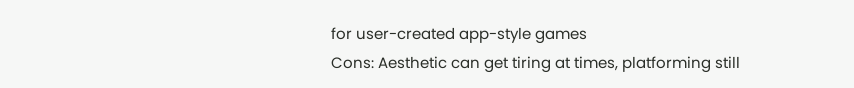for user-created app-style games
Cons: Aesthetic can get tiring at times, platforming still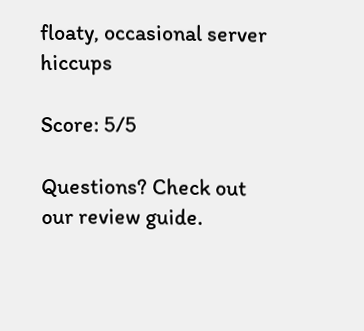floaty, occasional server hiccups

Score: 5/5

Questions? Check out our review guide.